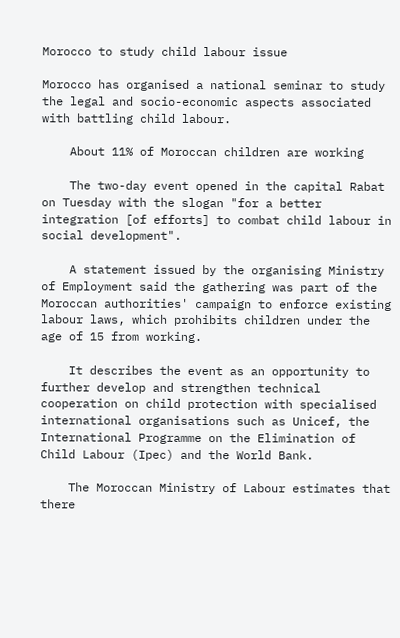Morocco to study child labour issue

Morocco has organised a national seminar to study the legal and socio-economic aspects associated with battling child labour.

    About 11% of Moroccan children are working

    The two-day event opened in the capital Rabat on Tuesday with the slogan "for a better integration [of efforts] to combat child labour in social development".

    A statement issued by the organising Ministry of Employment said the gathering was part of the Moroccan authorities' campaign to enforce existing labour laws, which prohibits children under the age of 15 from working.

    It describes the event as an opportunity to further develop and strengthen technical cooperation on child protection with specialised international organisations such as Unicef, the International Programme on the Elimination of Child Labour (Ipec) and the World Bank.

    The Moroccan Ministry of Labour estimates that there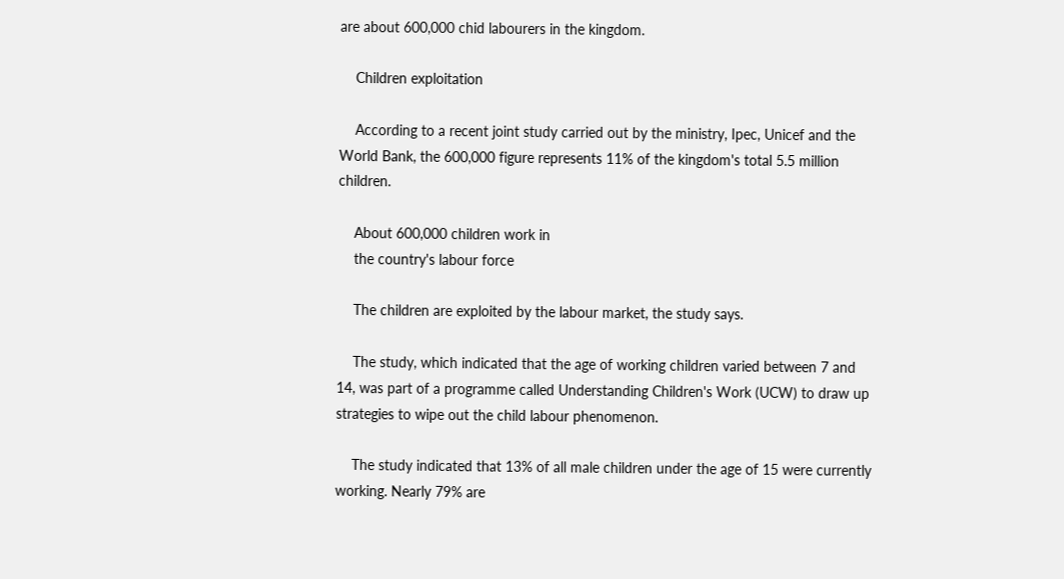are about 600,000 chid labourers in the kingdom.

    Children exploitation

    According to a recent joint study carried out by the ministry, Ipec, Unicef and the World Bank, the 600,000 figure represents 11% of the kingdom's total 5.5 million children.

    About 600,000 children work in
    the country's labour force

    The children are exploited by the labour market, the study says.

    The study, which indicated that the age of working children varied between 7 and 14, was part of a programme called Understanding Children's Work (UCW) to draw up strategies to wipe out the child labour phenomenon.

    The study indicated that 13% of all male children under the age of 15 were currently working. Nearly 79% are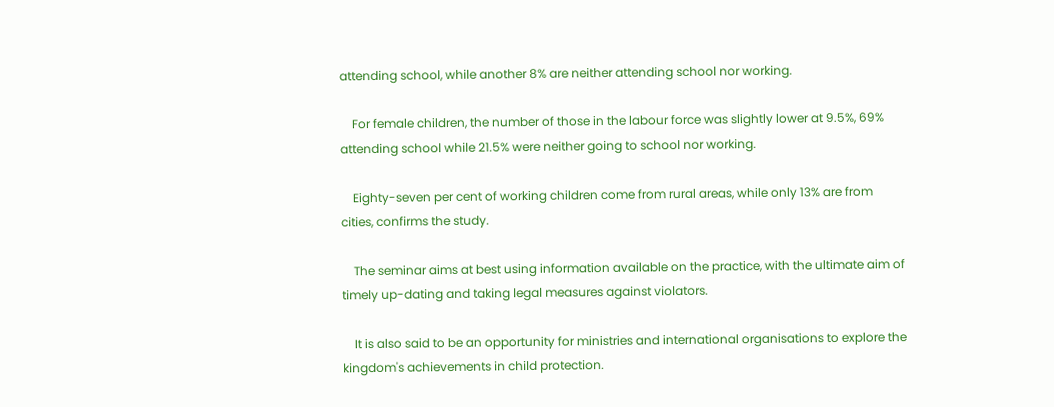attending school, while another 8% are neither attending school nor working.

    For female children, the number of those in the labour force was slightly lower at 9.5%, 69% attending school while 21.5% were neither going to school nor working.

    Eighty-seven per cent of working children come from rural areas, while only 13% are from cities, confirms the study.

    The seminar aims at best using information available on the practice, with the ultimate aim of timely up-dating and taking legal measures against violators.

    It is also said to be an opportunity for ministries and international organisations to explore the kingdom's achievements in child protection.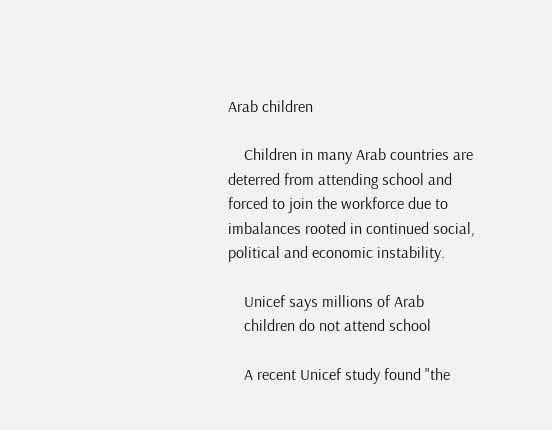Arab children

    Children in many Arab countries are deterred from attending school and forced to join the workforce due to imbalances rooted in continued social, political and economic instability.

    Unicef says millions of Arab
    children do not attend school

    A recent Unicef study found "the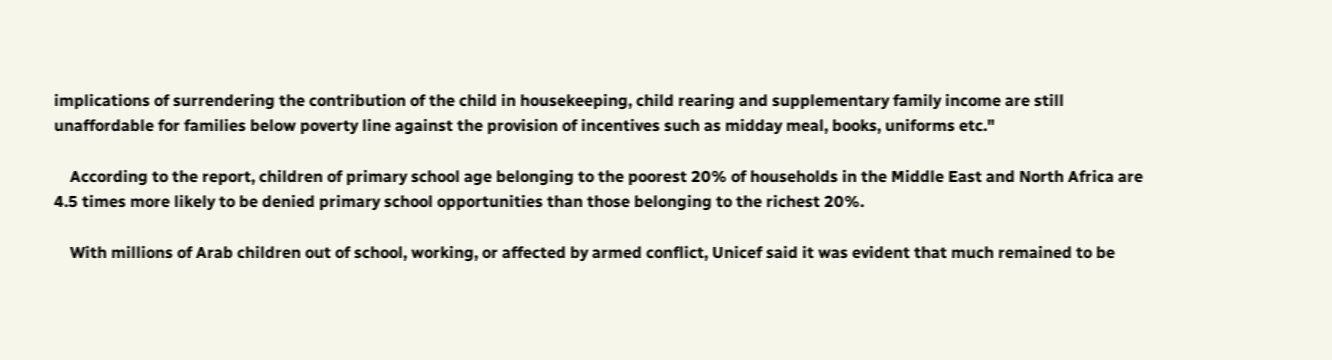implications of surrendering the contribution of the child in housekeeping, child rearing and supplementary family income are still unaffordable for families below poverty line against the provision of incentives such as midday meal, books, uniforms etc."

    According to the report, children of primary school age belonging to the poorest 20% of households in the Middle East and North Africa are 4.5 times more likely to be denied primary school opportunities than those belonging to the richest 20%.

    With millions of Arab children out of school, working, or affected by armed conflict, Unicef said it was evident that much remained to be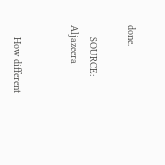done.

    SOURCE: Aljazeera


    How different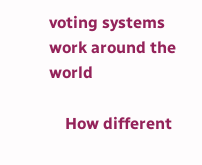voting systems work around the world

    How different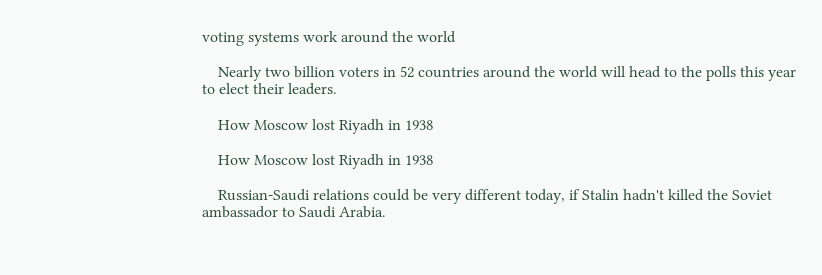voting systems work around the world

    Nearly two billion voters in 52 countries around the world will head to the polls this year to elect their leaders.

    How Moscow lost Riyadh in 1938

    How Moscow lost Riyadh in 1938

    Russian-Saudi relations could be very different today, if Stalin hadn't killed the Soviet ambassador to Saudi Arabia.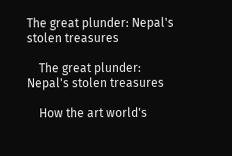The great plunder: Nepal's stolen treasures

    The great plunder: Nepal's stolen treasures

    How the art world's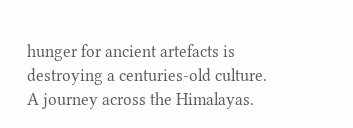hunger for ancient artefacts is destroying a centuries-old culture. A journey across the Himalayas.